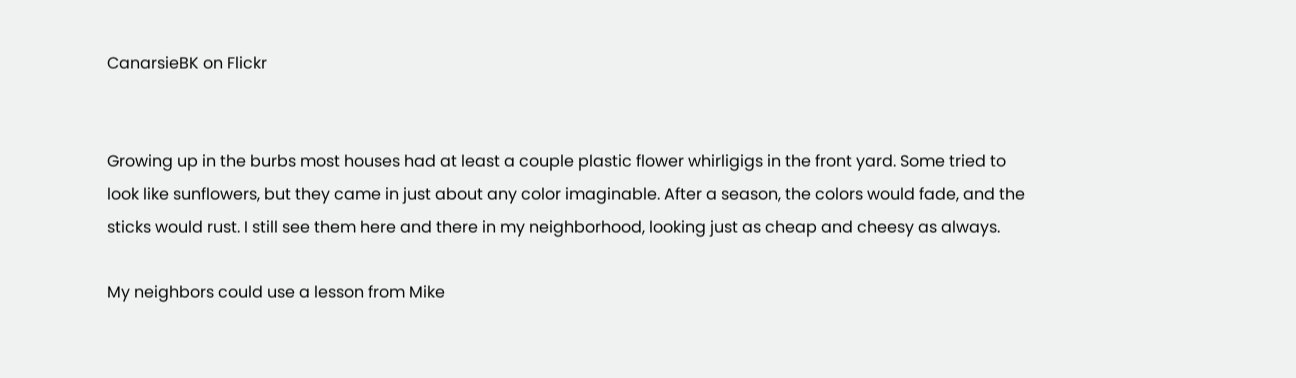CanarsieBK on Flickr


Growing up in the burbs most houses had at least a couple plastic flower whirligigs in the front yard. Some tried to look like sunflowers, but they came in just about any color imaginable. After a season, the colors would fade, and the sticks would rust. I still see them here and there in my neighborhood, looking just as cheap and cheesy as always.

My neighbors could use a lesson from Mike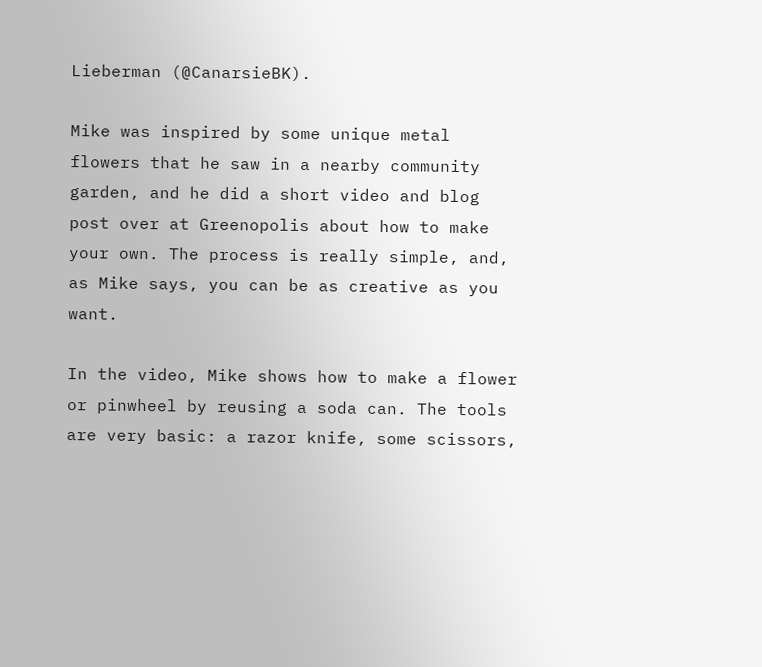Lieberman (@CanarsieBK).

Mike was inspired by some unique metal flowers that he saw in a nearby community garden, and he did a short video and blog post over at Greenopolis about how to make your own. The process is really simple, and, as Mike says, you can be as creative as you want.

In the video, Mike shows how to make a flower or pinwheel by reusing a soda can. The tools are very basic: a razor knife, some scissors,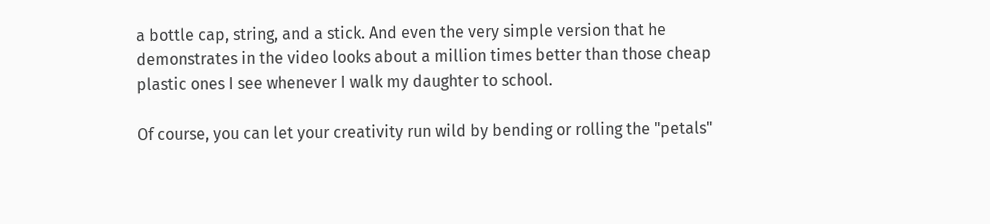a bottle cap, string, and a stick. And even the very simple version that he demonstrates in the video looks about a million times better than those cheap plastic ones I see whenever I walk my daughter to school.

Of course, you can let your creativity run wild by bending or rolling the "petals"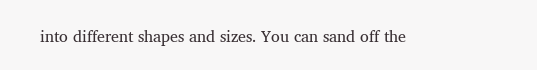into different shapes and sizes. You can sand off the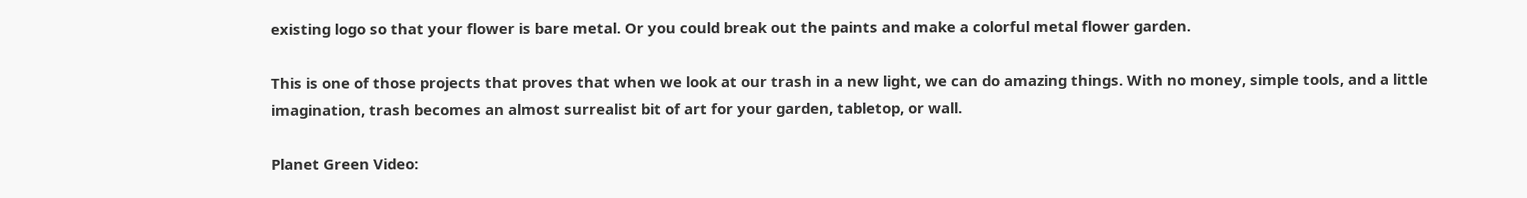existing logo so that your flower is bare metal. Or you could break out the paints and make a colorful metal flower garden.

This is one of those projects that proves that when we look at our trash in a new light, we can do amazing things. With no money, simple tools, and a little imagination, trash becomes an almost surrealist bit of art for your garden, tabletop, or wall.

Planet Green Video: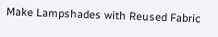Make Lampshades with Reused Fabric